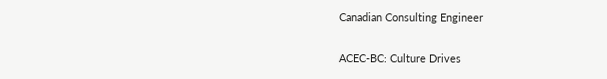Canadian Consulting Engineer

ACEC-BC: Culture Drives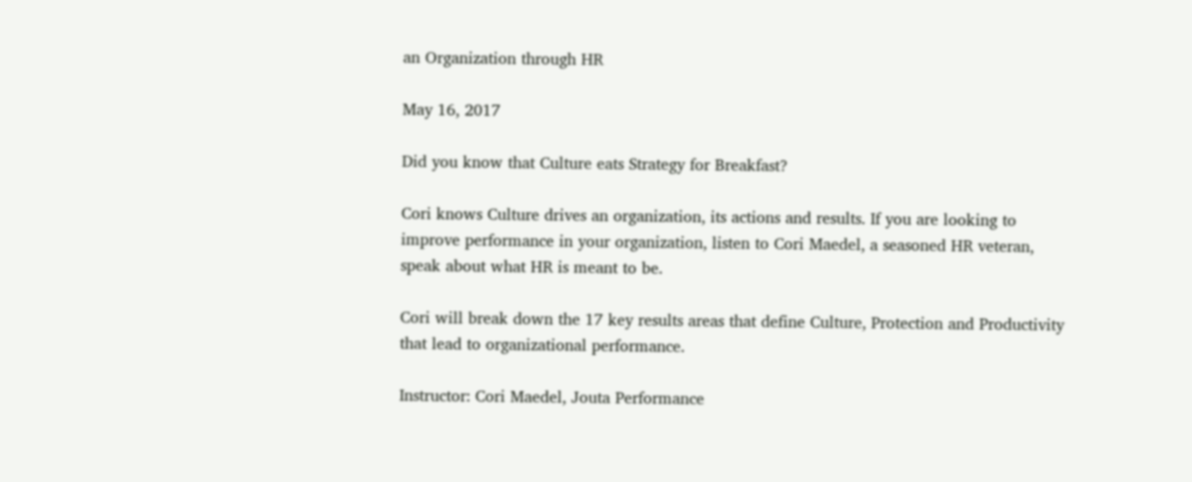an Organization through HR

May 16, 2017

Did you know that Culture eats Strategy for Breakfast?

Cori knows Culture drives an organization, its actions and results. If you are looking to improve performance in your organization, listen to Cori Maedel, a seasoned HR veteran, speak about what HR is meant to be.

Cori will break down the 17 key results areas that define Culture, Protection and Productivity that lead to organizational performance.

Instructor: Cori Maedel, Jouta Performance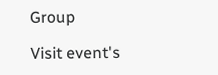Group

Visit event's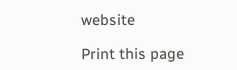website

Print this page